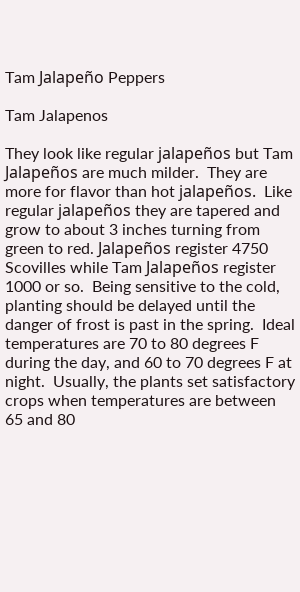Tam Jalapeño Peppers

Tam Jalapenos

They look like regular jalapeños but Tam Jalapeños are much milder.  They are more for flavor than hot jalapeños.  Like regular jalapeños they are tapered and grow to about 3 inches turning from green to red. Jalapeños register 4750 Scovilles while Tam Jalapeños register 1000 or so.  Being sensitive to the cold, planting should be delayed until the danger of frost is past in the spring.  Ideal temperatures are 70 to 80 degrees F during the day, and 60 to 70 degrees F at night.  Usually, the plants set satisfactory crops when temperatures are between 65 and 80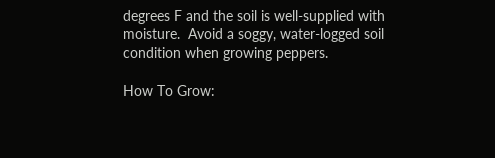degrees F and the soil is well-supplied with moisture.  Avoid a soggy, water-logged soil condition when growing peppers.

How To Grow: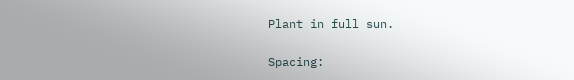Plant in full sun.

Spacing: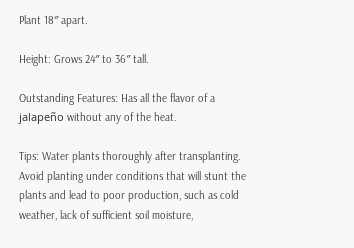Plant 18″ apart.

Height: Grows 24″ to 36″ tall.

Outstanding Features: Has all the flavor of a jalapeño without any of the heat.

Tips: Water plants thoroughly after transplanting. Avoid planting under conditions that will stunt the plants and lead to poor production, such as cold weather, lack of sufficient soil moisture,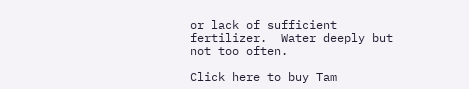or lack of sufficient fertilizer.  Water deeply but not too often.

Click here to buy Tam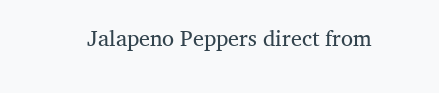Jalapeno Peppers direct from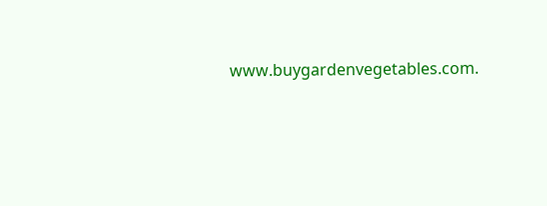www.buygardenvegetables.com.